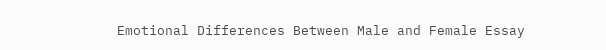Emotional Differences Between Male and Female Essay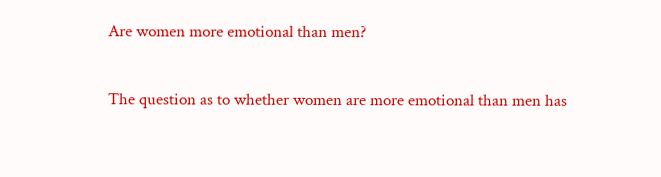Are women more emotional than men?

The question as to whether women are more emotional than men has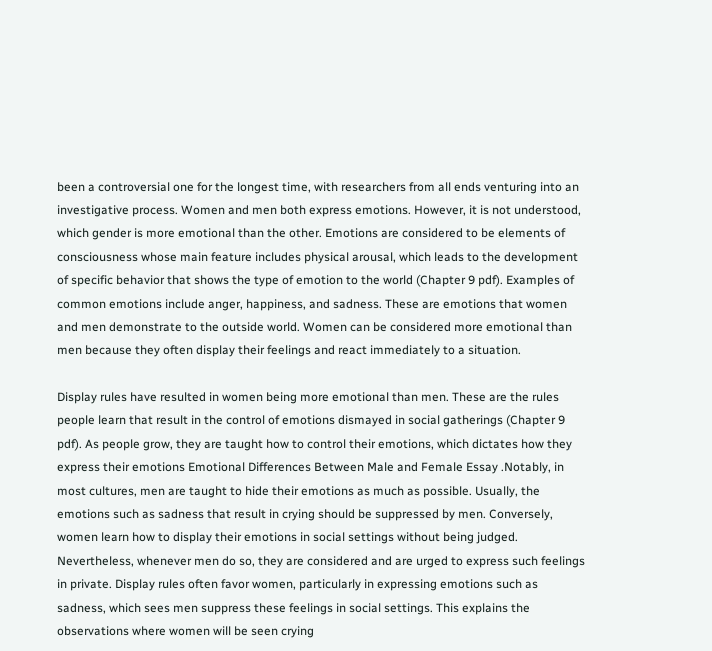been a controversial one for the longest time, with researchers from all ends venturing into an investigative process. Women and men both express emotions. However, it is not understood, which gender is more emotional than the other. Emotions are considered to be elements of consciousness whose main feature includes physical arousal, which leads to the development of specific behavior that shows the type of emotion to the world (Chapter 9 pdf). Examples of common emotions include anger, happiness, and sadness. These are emotions that women and men demonstrate to the outside world. Women can be considered more emotional than men because they often display their feelings and react immediately to a situation.

Display rules have resulted in women being more emotional than men. These are the rules people learn that result in the control of emotions dismayed in social gatherings (Chapter 9 pdf). As people grow, they are taught how to control their emotions, which dictates how they express their emotions Emotional Differences Between Male and Female Essay .Notably, in most cultures, men are taught to hide their emotions as much as possible. Usually, the emotions such as sadness that result in crying should be suppressed by men. Conversely, women learn how to display their emotions in social settings without being judged. Nevertheless, whenever men do so, they are considered and are urged to express such feelings in private. Display rules often favor women, particularly in expressing emotions such as sadness, which sees men suppress these feelings in social settings. This explains the observations where women will be seen crying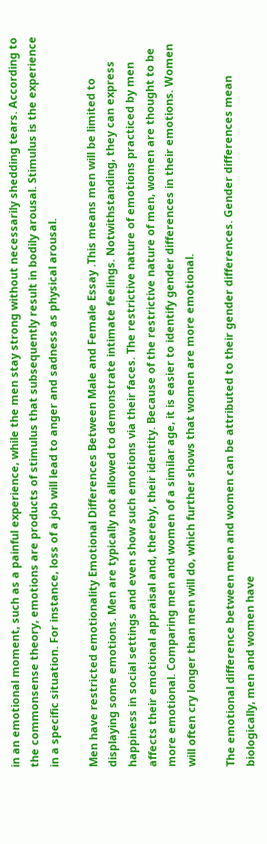in an emotional moment, such as a painful experience, while the men stay strong without necessarily shedding tears. According to the commonsense theory, emotions are products of stimulus that subsequently result in bodily arousal. Stimulus is the experience in a specific situation. For instance, loss of a job will lead to anger and sadness as physical arousal.

Men have restricted emotionality Emotional Differences Between Male and Female Essay .This means men will be limited to displaying some emotions. Men are typically not allowed to demonstrate intimate feelings. Notwithstanding, they can express happiness in social settings and even show such emotions via their faces. The restrictive nature of emotions practiced by men affects their emotional appraisal and, thereby, their identity. Because of the restrictive nature of men, women are thought to be more emotional. Comparing men and women of a similar age, it is easier to identify gender differences in their emotions. Women will often cry longer than men will do, which further shows that women are more emotional.

The emotional difference between men and women can be attributed to their gender differences. Gender differences mean biologically, men and women have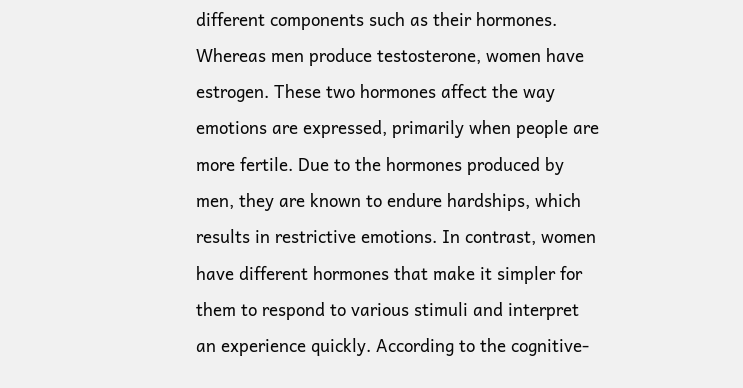different components such as their hormones. Whereas men produce testosterone, women have estrogen. These two hormones affect the way emotions are expressed, primarily when people are more fertile. Due to the hormones produced by men, they are known to endure hardships, which results in restrictive emotions. In contrast, women have different hormones that make it simpler for them to respond to various stimuli and interpret an experience quickly. According to the cognitive-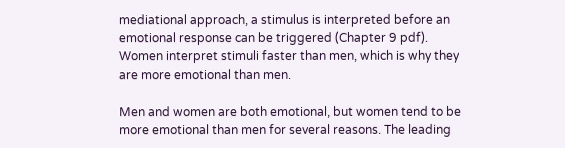mediational approach, a stimulus is interpreted before an emotional response can be triggered (Chapter 9 pdf). Women interpret stimuli faster than men, which is why they are more emotional than men.

Men and women are both emotional, but women tend to be more emotional than men for several reasons. The leading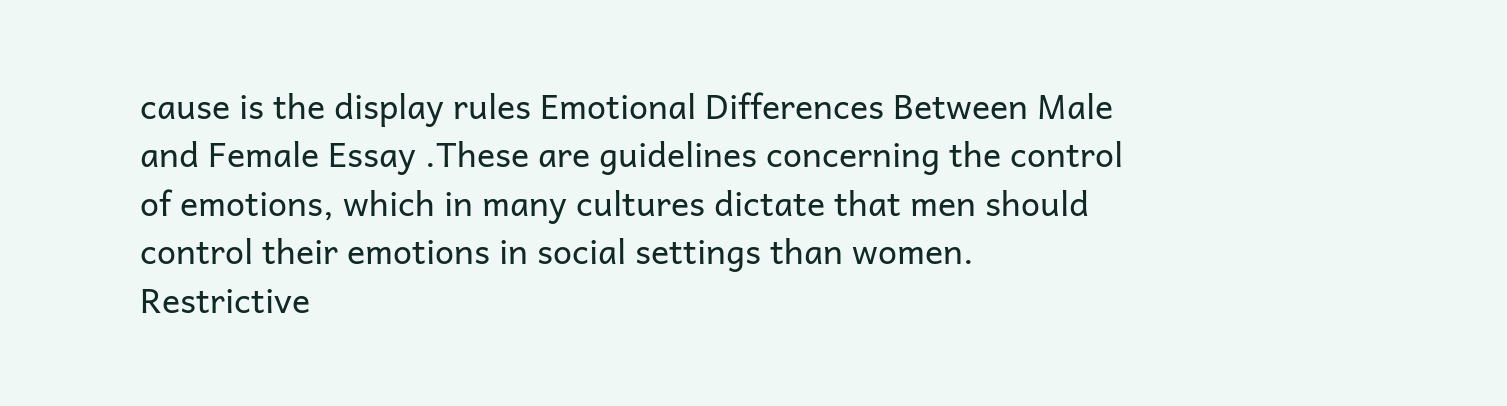cause is the display rules Emotional Differences Between Male and Female Essay .These are guidelines concerning the control of emotions, which in many cultures dictate that men should control their emotions in social settings than women. Restrictive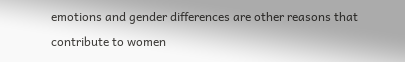emotions and gender differences are other reasons that contribute to women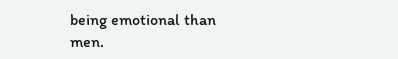being emotional than men.